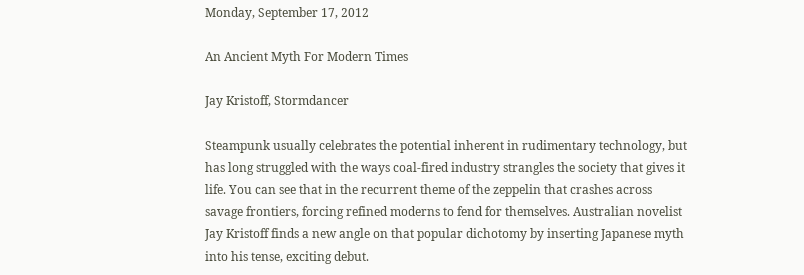Monday, September 17, 2012

An Ancient Myth For Modern Times

Jay Kristoff, Stormdancer

Steampunk usually celebrates the potential inherent in rudimentary technology, but has long struggled with the ways coal-fired industry strangles the society that gives it life. You can see that in the recurrent theme of the zeppelin that crashes across savage frontiers, forcing refined moderns to fend for themselves. Australian novelist Jay Kristoff finds a new angle on that popular dichotomy by inserting Japanese myth into his tense, exciting debut.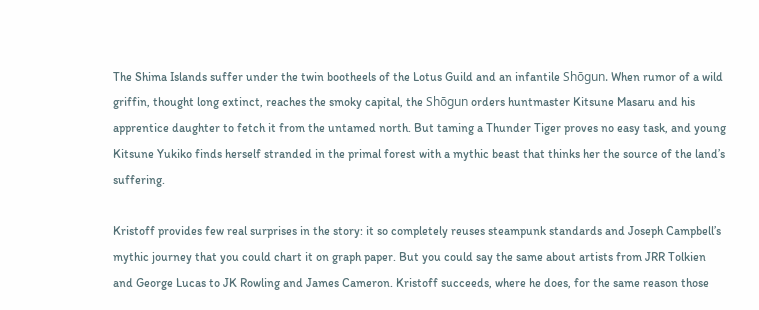The Shima Islands suffer under the twin bootheels of the Lotus Guild and an infantile Shōgun. When rumor of a wild griffin, thought long extinct, reaches the smoky capital, the Shōgun orders huntmaster Kitsune Masaru and his apprentice daughter to fetch it from the untamed north. But taming a Thunder Tiger proves no easy task, and young Kitsune Yukiko finds herself stranded in the primal forest with a mythic beast that thinks her the source of the land’s suffering.

Kristoff provides few real surprises in the story: it so completely reuses steampunk standards and Joseph Campbell’s mythic journey that you could chart it on graph paper. But you could say the same about artists from JRR Tolkien and George Lucas to JK Rowling and James Cameron. Kristoff succeeds, where he does, for the same reason those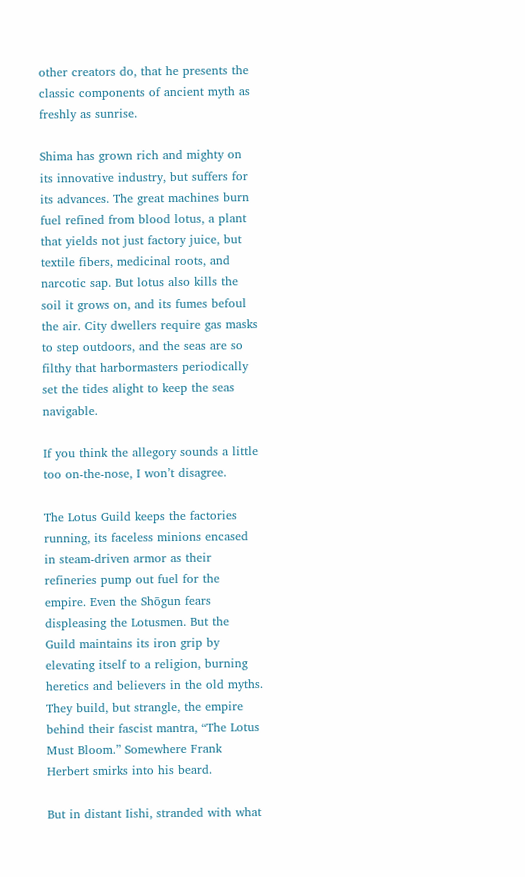other creators do, that he presents the classic components of ancient myth as freshly as sunrise.

Shima has grown rich and mighty on its innovative industry, but suffers for its advances. The great machines burn fuel refined from blood lotus, a plant that yields not just factory juice, but textile fibers, medicinal roots, and narcotic sap. But lotus also kills the soil it grows on, and its fumes befoul the air. City dwellers require gas masks to step outdoors, and the seas are so filthy that harbormasters periodically set the tides alight to keep the seas navigable.

If you think the allegory sounds a little too on-the-nose, I won’t disagree.

The Lotus Guild keeps the factories running, its faceless minions encased in steam-driven armor as their refineries pump out fuel for the empire. Even the Shōgun fears displeasing the Lotusmen. But the Guild maintains its iron grip by elevating itself to a religion, burning heretics and believers in the old myths. They build, but strangle, the empire behind their fascist mantra, “The Lotus Must Bloom.” Somewhere Frank Herbert smirks into his beard.

But in distant Iishi, stranded with what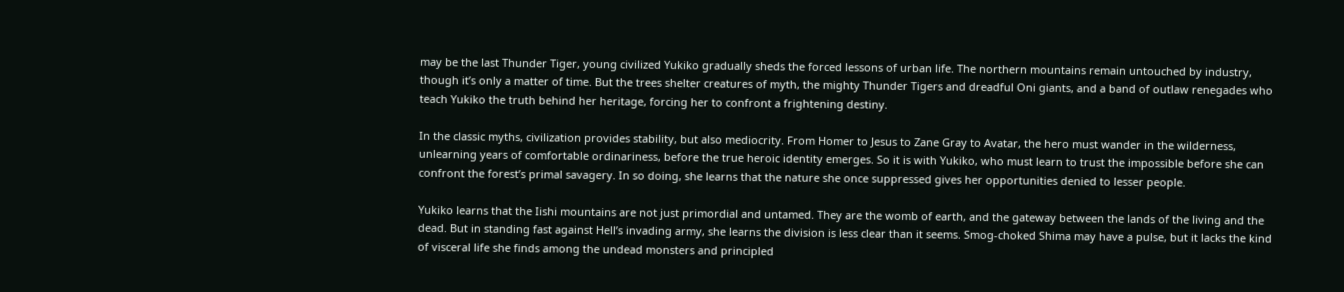may be the last Thunder Tiger, young civilized Yukiko gradually sheds the forced lessons of urban life. The northern mountains remain untouched by industry, though it’s only a matter of time. But the trees shelter creatures of myth, the mighty Thunder Tigers and dreadful Oni giants, and a band of outlaw renegades who teach Yukiko the truth behind her heritage, forcing her to confront a frightening destiny.

In the classic myths, civilization provides stability, but also mediocrity. From Homer to Jesus to Zane Gray to Avatar, the hero must wander in the wilderness, unlearning years of comfortable ordinariness, before the true heroic identity emerges. So it is with Yukiko, who must learn to trust the impossible before she can confront the forest’s primal savagery. In so doing, she learns that the nature she once suppressed gives her opportunities denied to lesser people.

Yukiko learns that the Iishi mountains are not just primordial and untamed. They are the womb of earth, and the gateway between the lands of the living and the dead. But in standing fast against Hell’s invading army, she learns the division is less clear than it seems. Smog-choked Shima may have a pulse, but it lacks the kind of visceral life she finds among the undead monsters and principled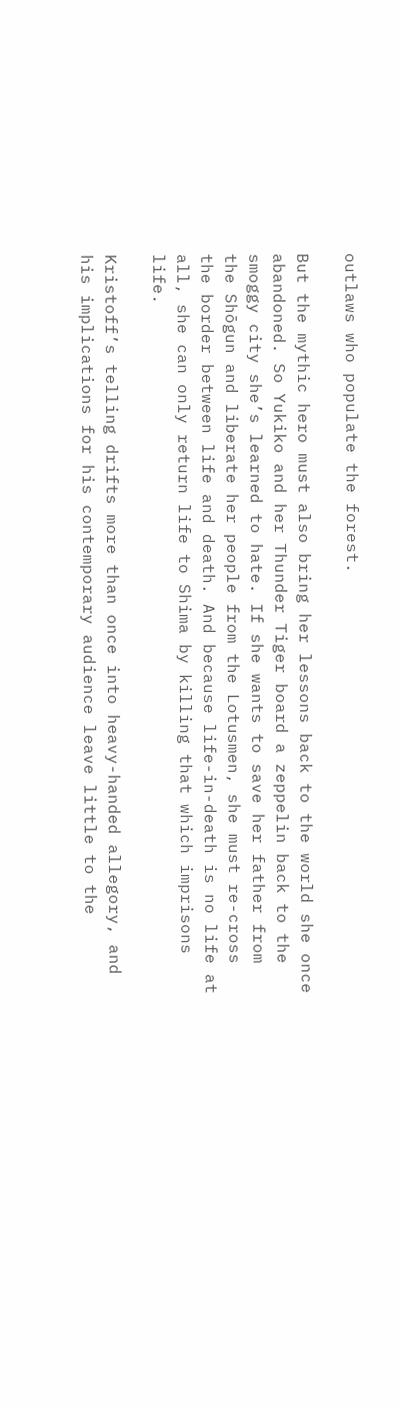outlaws who populate the forest.

But the mythic hero must also bring her lessons back to the world she once abandoned. So Yukiko and her Thunder Tiger board a zeppelin back to the smoggy city she’s learned to hate. If she wants to save her father from the Shōgun and liberate her people from the Lotusmen, she must re-cross the border between life and death. And because life-in-death is no life at all, she can only return life to Shima by killing that which imprisons life.

Kristoff’s telling drifts more than once into heavy-handed allegory, and his implications for his contemporary audience leave little to the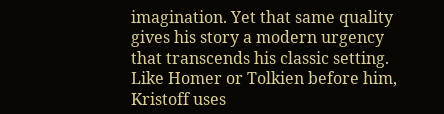imagination. Yet that same quality gives his story a modern urgency that transcends his classic setting. Like Homer or Tolkien before him, Kristoff uses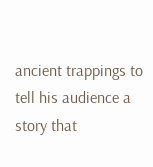ancient trappings to tell his audience a story that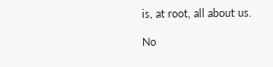is, at root, all about us.

No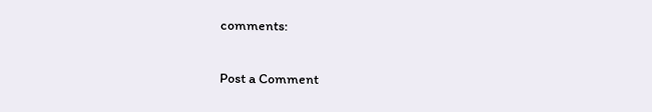comments:

Post a Comment